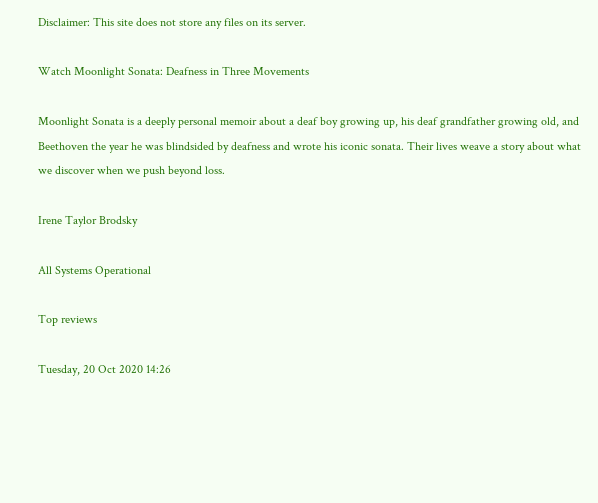Disclaimer: This site does not store any files on its server.

Watch Moonlight Sonata: Deafness in Three Movements

Moonlight Sonata is a deeply personal memoir about a deaf boy growing up, his deaf grandfather growing old, and Beethoven the year he was blindsided by deafness and wrote his iconic sonata. Their lives weave a story about what we discover when we push beyond loss.

Irene Taylor Brodsky

All Systems Operational

Top reviews

Tuesday, 20 Oct 2020 14:26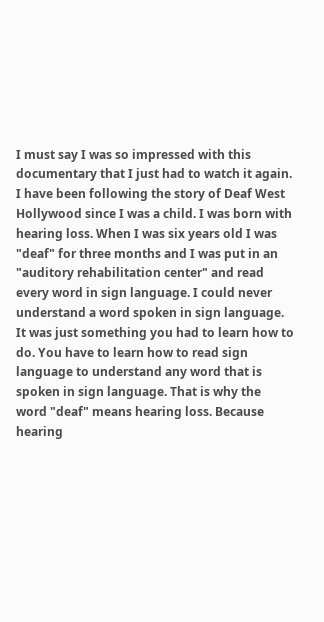I must say I was so impressed with this documentary that I just had to watch it again. I have been following the story of Deaf West Hollywood since I was a child. I was born with hearing loss. When I was six years old I was "deaf" for three months and I was put in an "auditory rehabilitation center" and read every word in sign language. I could never understand a word spoken in sign language. It was just something you had to learn how to do. You have to learn how to read sign language to understand any word that is spoken in sign language. That is why the word "deaf" means hearing loss. Because hearing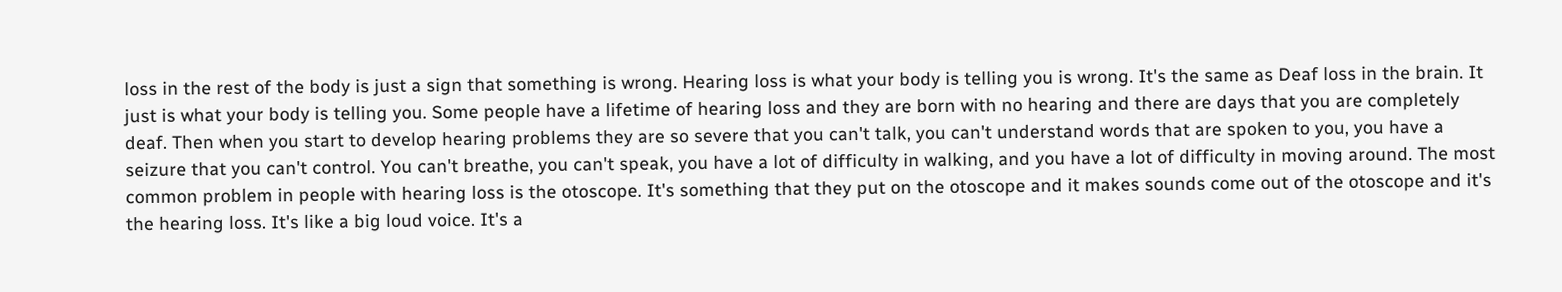loss in the rest of the body is just a sign that something is wrong. Hearing loss is what your body is telling you is wrong. It's the same as Deaf loss in the brain. It just is what your body is telling you. Some people have a lifetime of hearing loss and they are born with no hearing and there are days that you are completely deaf. Then when you start to develop hearing problems they are so severe that you can't talk, you can't understand words that are spoken to you, you have a seizure that you can't control. You can't breathe, you can't speak, you have a lot of difficulty in walking, and you have a lot of difficulty in moving around. The most common problem in people with hearing loss is the otoscope. It's something that they put on the otoscope and it makes sounds come out of the otoscope and it's the hearing loss. It's like a big loud voice. It's a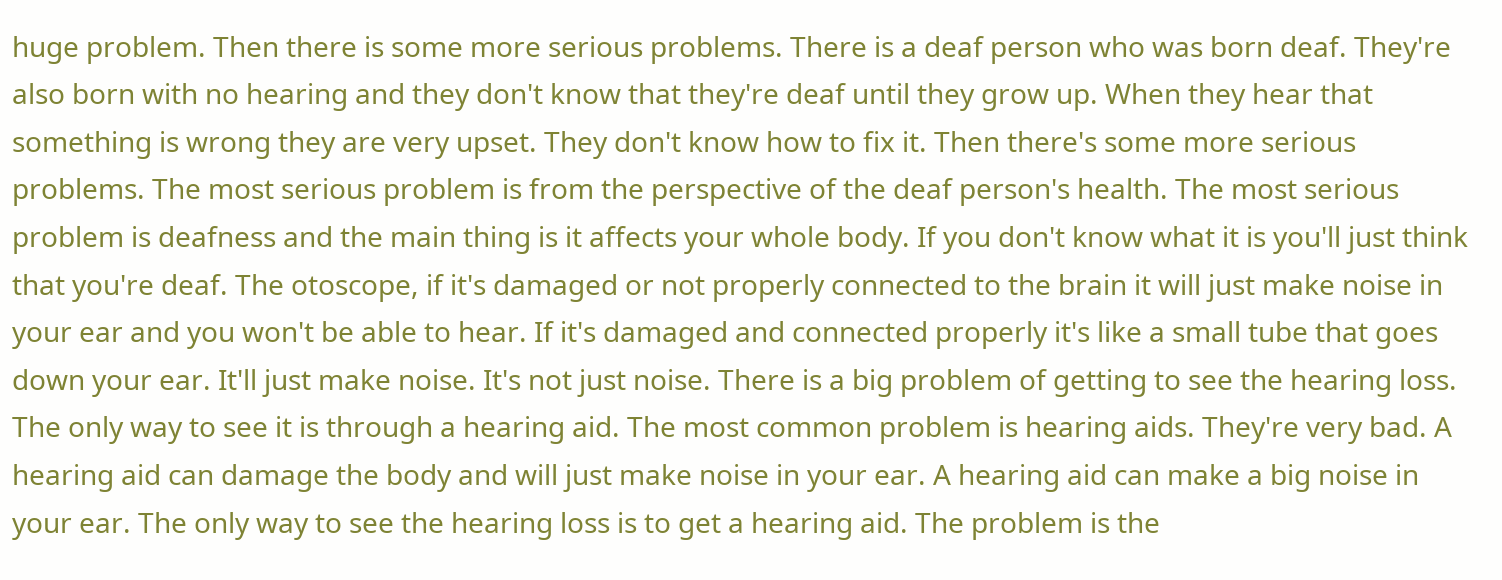huge problem. Then there is some more serious problems. There is a deaf person who was born deaf. They're also born with no hearing and they don't know that they're deaf until they grow up. When they hear that something is wrong they are very upset. They don't know how to fix it. Then there's some more serious problems. The most serious problem is from the perspective of the deaf person's health. The most serious problem is deafness and the main thing is it affects your whole body. If you don't know what it is you'll just think that you're deaf. The otoscope, if it's damaged or not properly connected to the brain it will just make noise in your ear and you won't be able to hear. If it's damaged and connected properly it's like a small tube that goes down your ear. It'll just make noise. It's not just noise. There is a big problem of getting to see the hearing loss. The only way to see it is through a hearing aid. The most common problem is hearing aids. They're very bad. A hearing aid can damage the body and will just make noise in your ear. A hearing aid can make a big noise in your ear. The only way to see the hearing loss is to get a hearing aid. The problem is the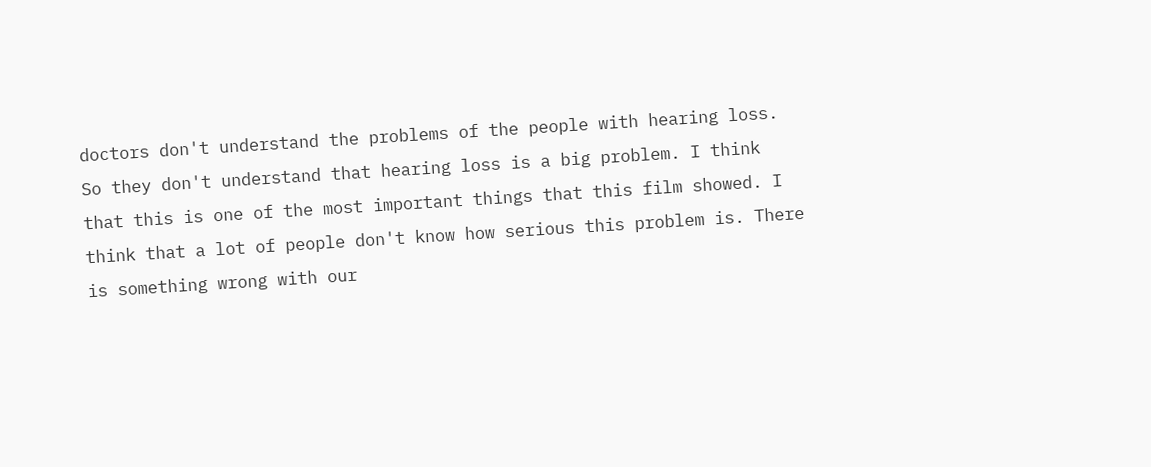doctors don't understand the problems of the people with hearing loss. So they don't understand that hearing loss is a big problem. I think that this is one of the most important things that this film showed. I think that a lot of people don't know how serious this problem is. There is something wrong with our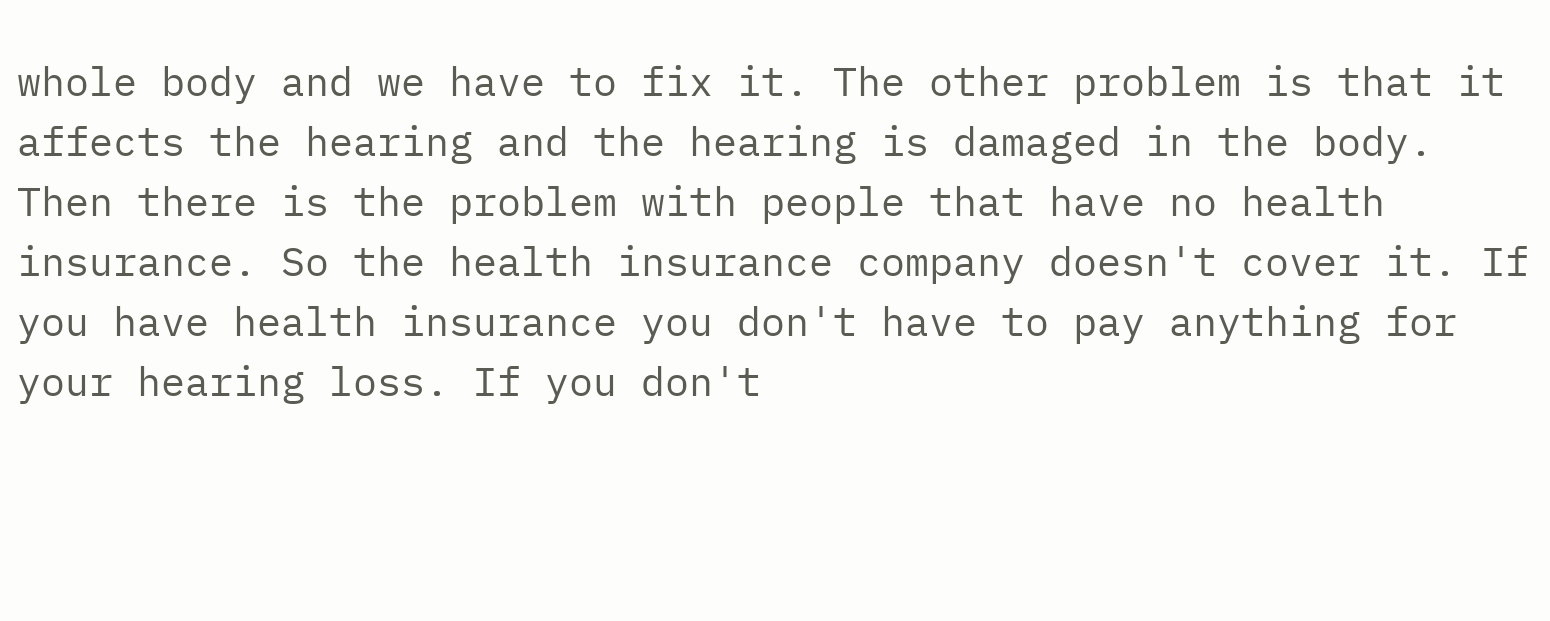whole body and we have to fix it. The other problem is that it affects the hearing and the hearing is damaged in the body. Then there is the problem with people that have no health insurance. So the health insurance company doesn't cover it. If you have health insurance you don't have to pay anything for your hearing loss. If you don't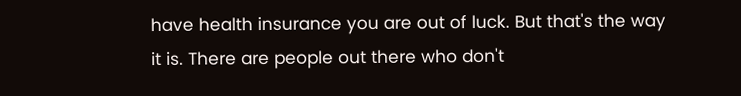have health insurance you are out of luck. But that's the way it is. There are people out there who don't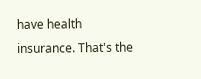have health insurance. That's the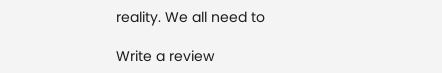reality. We all need to

Write a review